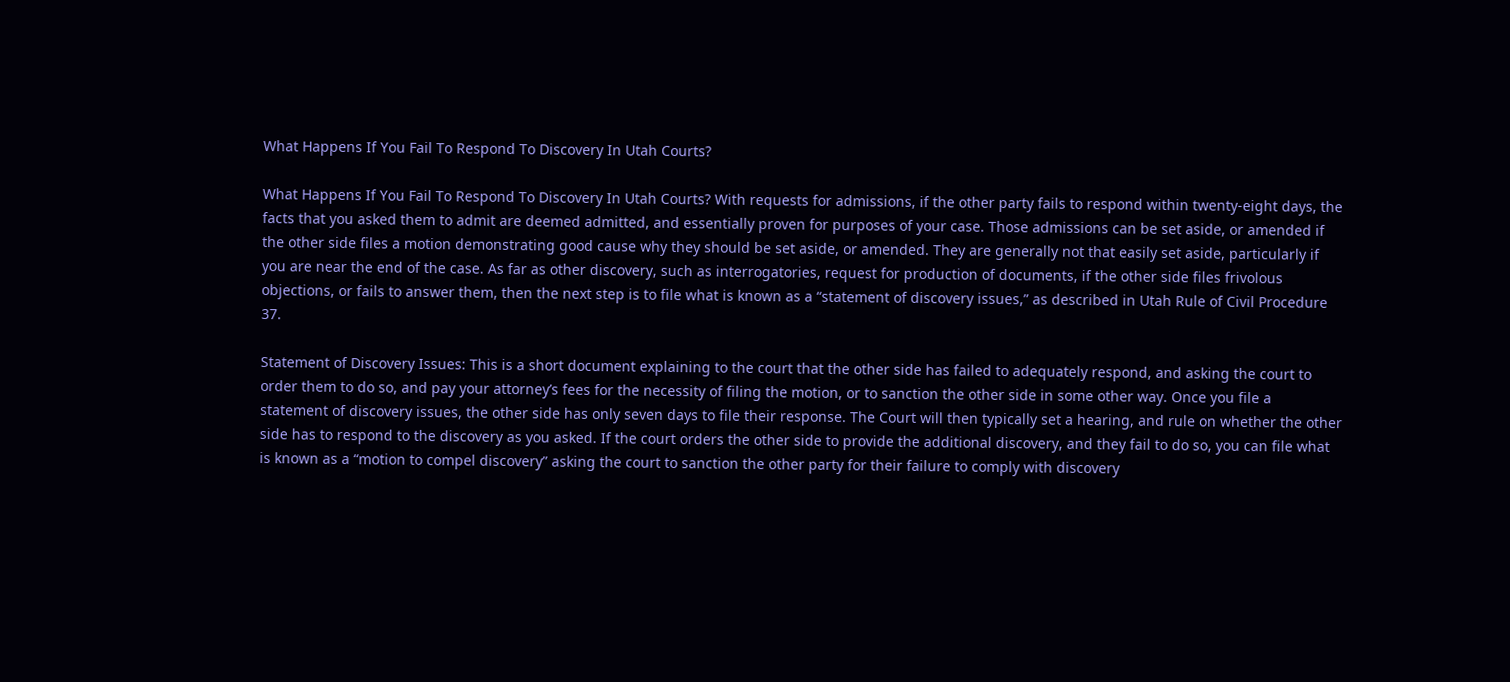What Happens If You Fail To Respond To Discovery In Utah Courts?

What Happens If You Fail To Respond To Discovery In Utah Courts? With requests for admissions, if the other party fails to respond within twenty-eight days, the facts that you asked them to admit are deemed admitted, and essentially proven for purposes of your case. Those admissions can be set aside, or amended if the other side files a motion demonstrating good cause why they should be set aside, or amended. They are generally not that easily set aside, particularly if you are near the end of the case. As far as other discovery, such as interrogatories, request for production of documents, if the other side files frivolous objections, or fails to answer them, then the next step is to file what is known as a “statement of discovery issues,” as described in Utah Rule of Civil Procedure 37.

Statement of Discovery Issues: This is a short document explaining to the court that the other side has failed to adequately respond, and asking the court to order them to do so, and pay your attorney’s fees for the necessity of filing the motion, or to sanction the other side in some other way. Once you file a statement of discovery issues, the other side has only seven days to file their response. The Court will then typically set a hearing, and rule on whether the other side has to respond to the discovery as you asked. If the court orders the other side to provide the additional discovery, and they fail to do so, you can file what is known as a “motion to compel discovery” asking the court to sanction the other party for their failure to comply with discovery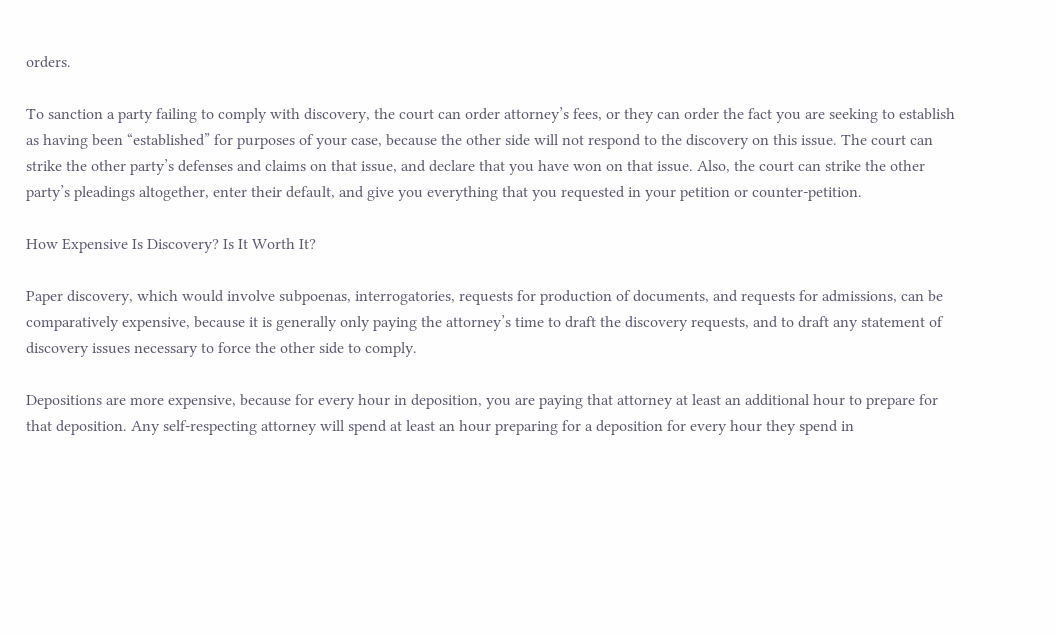orders.

To sanction a party failing to comply with discovery, the court can order attorney’s fees, or they can order the fact you are seeking to establish as having been “established” for purposes of your case, because the other side will not respond to the discovery on this issue. The court can strike the other party’s defenses and claims on that issue, and declare that you have won on that issue. Also, the court can strike the other party’s pleadings altogether, enter their default, and give you everything that you requested in your petition or counter-petition.

How Expensive Is Discovery? Is It Worth It?

Paper discovery, which would involve subpoenas, interrogatories, requests for production of documents, and requests for admissions, can be comparatively expensive, because it is generally only paying the attorney’s time to draft the discovery requests, and to draft any statement of discovery issues necessary to force the other side to comply.

Depositions are more expensive, because for every hour in deposition, you are paying that attorney at least an additional hour to prepare for that deposition. Any self-respecting attorney will spend at least an hour preparing for a deposition for every hour they spend in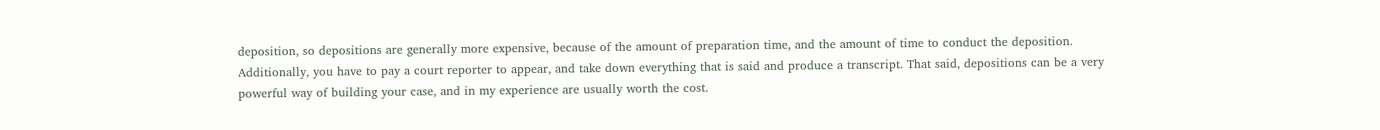deposition, so depositions are generally more expensive, because of the amount of preparation time, and the amount of time to conduct the deposition. Additionally, you have to pay a court reporter to appear, and take down everything that is said and produce a transcript. That said, depositions can be a very powerful way of building your case, and in my experience are usually worth the cost.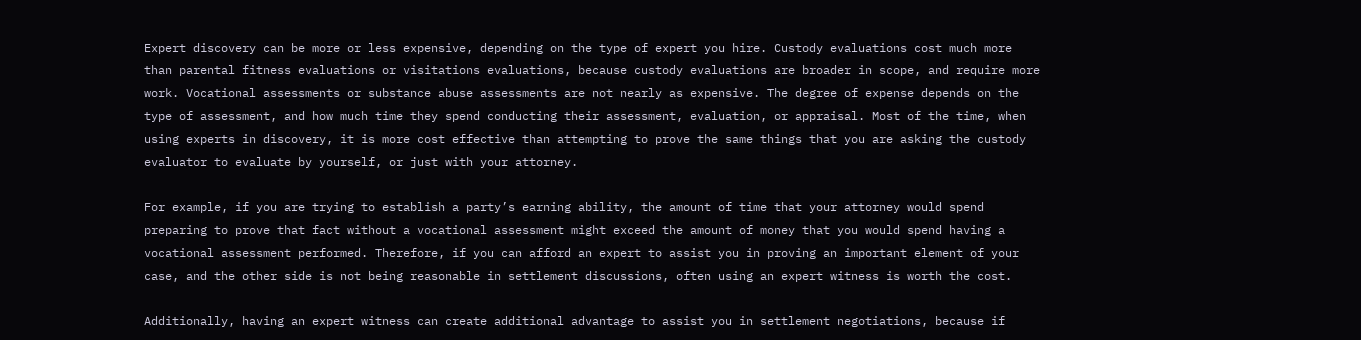Expert discovery can be more or less expensive, depending on the type of expert you hire. Custody evaluations cost much more than parental fitness evaluations or visitations evaluations, because custody evaluations are broader in scope, and require more work. Vocational assessments or substance abuse assessments are not nearly as expensive. The degree of expense depends on the type of assessment, and how much time they spend conducting their assessment, evaluation, or appraisal. Most of the time, when using experts in discovery, it is more cost effective than attempting to prove the same things that you are asking the custody evaluator to evaluate by yourself, or just with your attorney.

For example, if you are trying to establish a party’s earning ability, the amount of time that your attorney would spend preparing to prove that fact without a vocational assessment might exceed the amount of money that you would spend having a vocational assessment performed. Therefore, if you can afford an expert to assist you in proving an important element of your case, and the other side is not being reasonable in settlement discussions, often using an expert witness is worth the cost.

Additionally, having an expert witness can create additional advantage to assist you in settlement negotiations, because if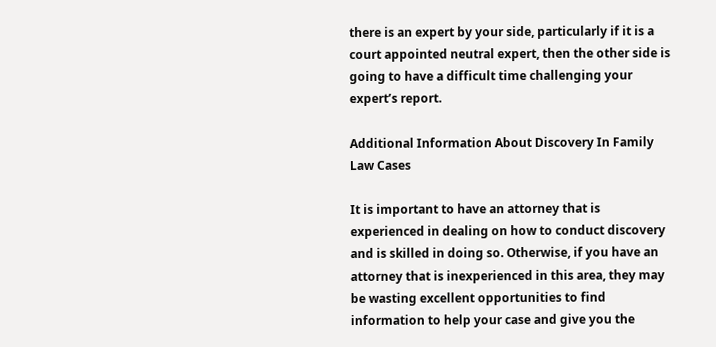there is an expert by your side, particularly if it is a court appointed neutral expert, then the other side is going to have a difficult time challenging your expert’s report.

Additional Information About Discovery In Family Law Cases

It is important to have an attorney that is experienced in dealing on how to conduct discovery and is skilled in doing so. Otherwise, if you have an attorney that is inexperienced in this area, they may be wasting excellent opportunities to find information to help your case and give you the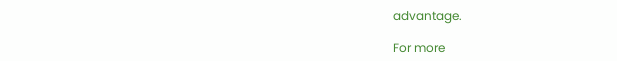advantage.

For more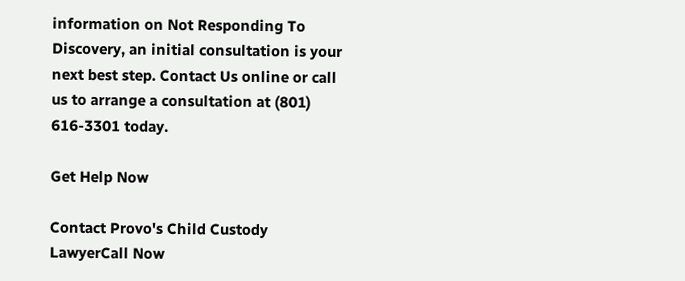information on Not Responding To Discovery, an initial consultation is your next best step. Contact Us online or call us to arrange a consultation at (801) 616-3301 today.

Get Help Now

Contact Provo's Child Custody LawyerCall Now